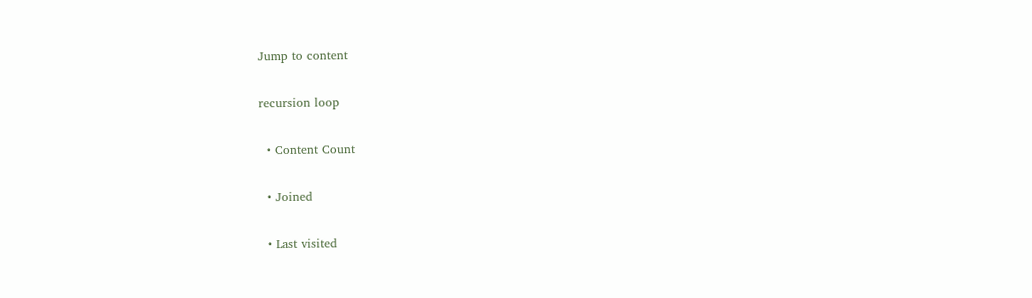Jump to content

recursion loop

  • Content Count

  • Joined

  • Last visited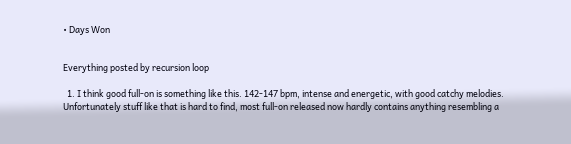• Days Won


Everything posted by recursion loop

  1. I think good full-on is something like this. 142-147 bpm, intense and energetic, with good catchy melodies. Unfortunately stuff like that is hard to find, most full-on released now hardly contains anything resembling a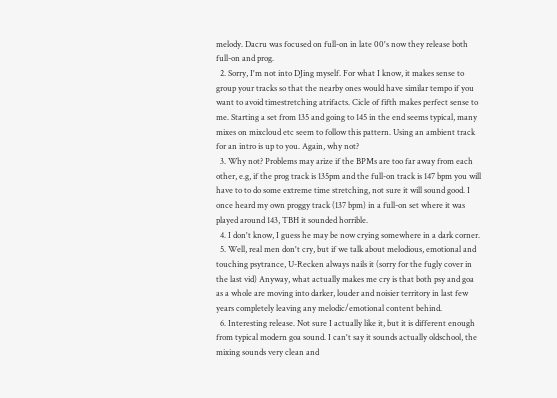melody. Dacru was focused on full-on in late 00's now they release both full-on and prog.
  2. Sorry, I'm not into DJing myself. For what I know, it makes sense to group your tracks so that the nearby ones would have similar tempo if you want to avoid timestretching atrifacts. Cicle of fifth makes perfect sense to me. Starting a set from 135 and going to 145 in the end seems typical, many mixes on mixcloud etc seem to follow this pattern. Using an ambient track for an intro is up to you. Again, why not?
  3. Why not? Problems may arize if the BPMs are too far away from each other, e.g, if the prog track is 135pm and the full-on track is 147 bpm you will have to to do some extreme time stretching, not sure it will sound good. I once heard my own proggy track (137 bpm) in a full-on set where it was played around 143, TBH it sounded horrible.
  4. I don't know, I guess he may be now crying somewhere in a dark corner.
  5. Well, real men don't cry, but if we talk about melodious, emotional and touching psytrance, U-Recken always nails it (sorry for the fugly cover in the last vid) Anyway, what actually makes me cry is that both psy and goa as a whole are moving into darker, louder and noisier territory in last few years completely leaving any melodic/emotional content behind.
  6. Interesting release. Not sure I actually like it, but it is different enough from typical modern goa sound. I can't say it sounds actually oldschool, the mixing sounds very clean and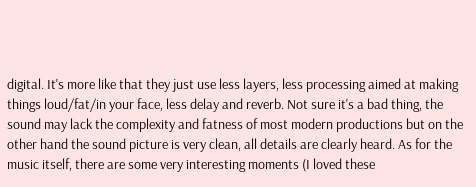digital. It's more like that they just use less layers, less processing aimed at making things loud/fat/in your face, less delay and reverb. Not sure it's a bad thing, the sound may lack the complexity and fatness of most modern productions but on the other hand the sound picture is very clean, all details are clearly heard. As for the music itself, there are some very interesting moments (I loved these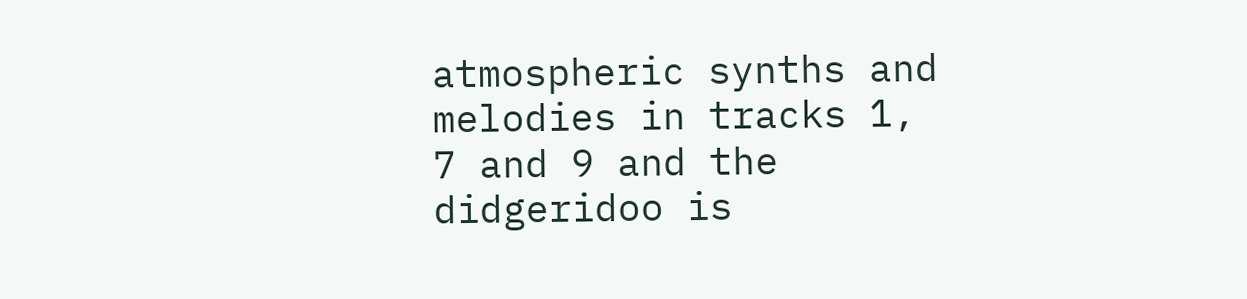atmospheric synths and melodies in tracks 1, 7 and 9 and the didgeridoo is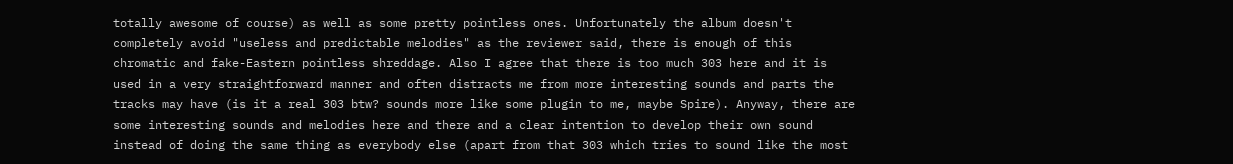totally awesome of course) as well as some pretty pointless ones. Unfortunately the album doesn't completely avoid "useless and predictable melodies" as the reviewer said, there is enough of this chromatic and fake-Eastern pointless shreddage. Also I agree that there is too much 303 here and it is used in a very straightforward manner and often distracts me from more interesting sounds and parts the tracks may have (is it a real 303 btw? sounds more like some plugin to me, maybe Spire). Anyway, there are some interesting sounds and melodies here and there and a clear intention to develop their own sound instead of doing the same thing as everybody else (apart from that 303 which tries to sound like the most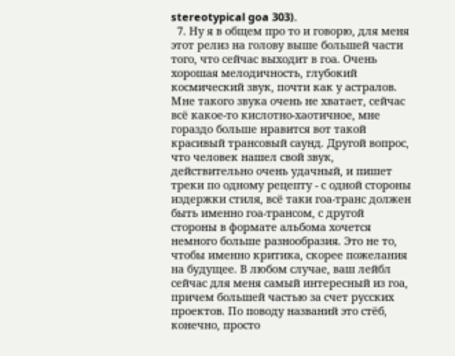stereotypical goa 303).
  7. Ну я в общем про то и говорю, для меня этот релиз на голову выше большей части того, что сейчас выходит в гоа. Очень хорошая мелодичность, глубокий космический звук, почти как у астралов. Мне такого звука очень не хватает, сейчас всё какое-то кислотно-хаотичное, мне гораздо больше нравится вот такой красивый трансовый саунд. Другой вопрос, что человек нашел свой звук, действительно очень удачный, и пишет треки по одному рецепту - с одной стороны издержки стиля, всё таки гоа-транс должен быть именно гоа-трансом, с другой стороны в формате альбома хочется немного больше разнообразия. Это не то, чтобы именно критика, скорее пожелания на будущее. В любом случае, ваш лейбл сейчас для меня самый интересный из гоа, причем большей частью за счет русских проектов. По поводу названий это стёб, конечно, просто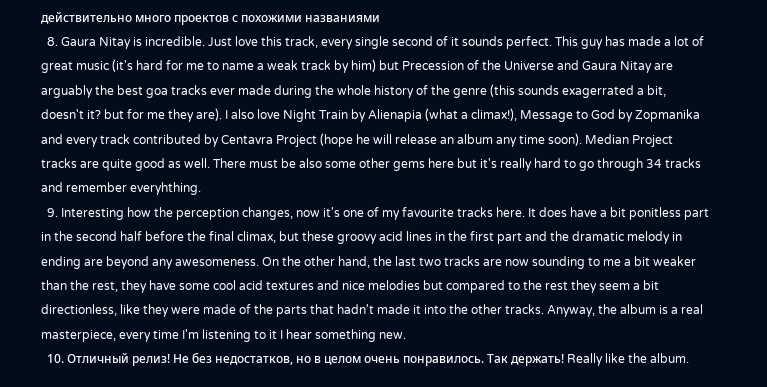действительно много проектов с похожими названиями
  8. Gaura Nitay is incredible. Just love this track, every single second of it sounds perfect. This guy has made a lot of great music (it's hard for me to name a weak track by him) but Precession of the Universe and Gaura Nitay are arguably the best goa tracks ever made during the whole history of the genre (this sounds exagerrated a bit, doesn't it? but for me they are). I also love Night Train by Alienapia (what a climax!), Message to God by Zopmanika and every track contributed by Centavra Project (hope he will release an album any time soon). Median Project tracks are quite good as well. There must be also some other gems here but it's really hard to go through 34 tracks and remember everyhthing.
  9. Interesting how the perception changes, now it's one of my favourite tracks here. It does have a bit ponitless part in the second half before the final climax, but these groovy acid lines in the first part and the dramatic melody in ending are beyond any awesomeness. On the other hand, the last two tracks are now sounding to me a bit weaker than the rest, they have some cool acid textures and nice melodies but compared to the rest they seem a bit directionless, like they were made of the parts that hadn't made it into the other tracks. Anyway, the album is a real masterpiece, every time I'm listening to it I hear something new.
  10. Отличный релиз! Не без недостатков, но в целом очень понравилось. Так держать! Really like the album.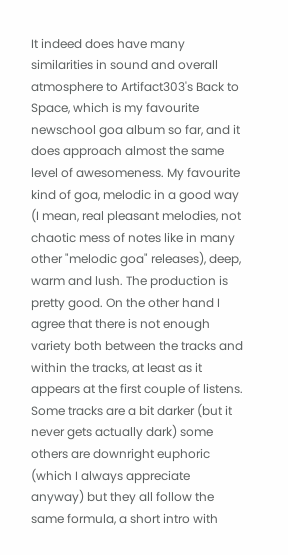It indeed does have many similarities in sound and overall atmosphere to Artifact303's Back to Space, which is my favourite newschool goa album so far, and it does approach almost the same level of awesomeness. My favourite kind of goa, melodic in a good way (I mean, real pleasant melodies, not chaotic mess of notes like in many other "melodic goa" releases), deep, warm and lush. The production is pretty good. On the other hand I agree that there is not enough variety both between the tracks and within the tracks, at least as it appears at the first couple of listens. Some tracks are a bit darker (but it never gets actually dark) some others are downright euphoric (which I always appreciate anyway) but they all follow the same formula, a short intro with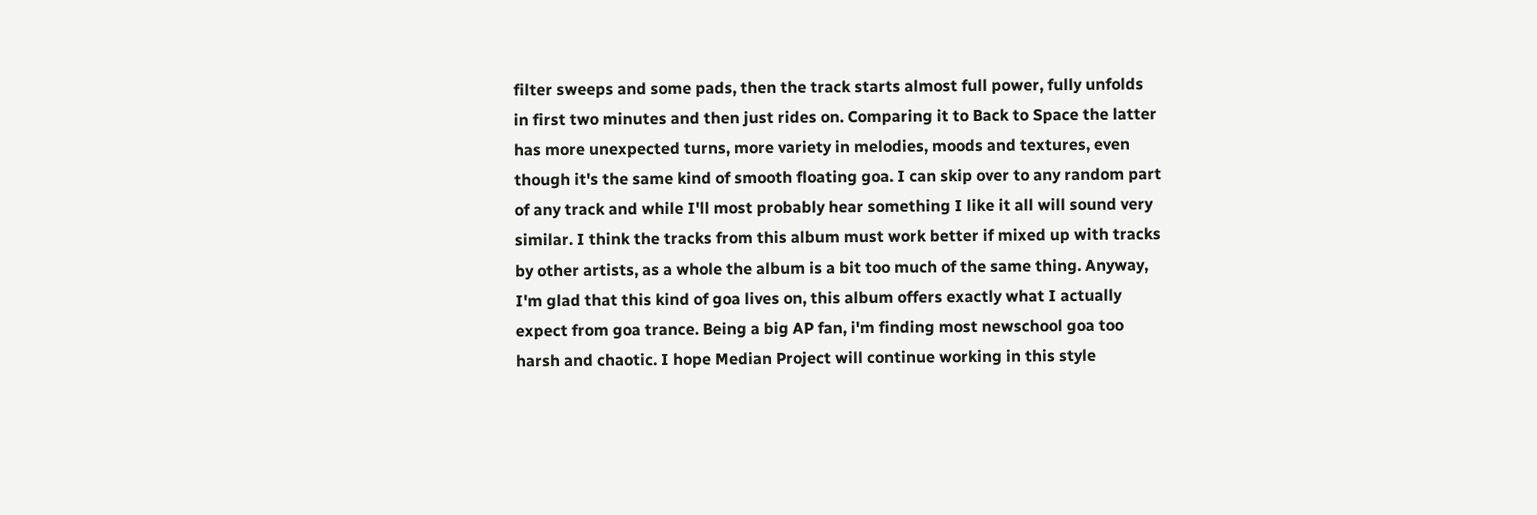filter sweeps and some pads, then the track starts almost full power, fully unfolds in first two minutes and then just rides on. Comparing it to Back to Space the latter has more unexpected turns, more variety in melodies, moods and textures, even though it's the same kind of smooth floating goa. I can skip over to any random part of any track and while I'll most probably hear something I like it all will sound very similar. I think the tracks from this album must work better if mixed up with tracks by other artists, as a whole the album is a bit too much of the same thing. Anyway, I'm glad that this kind of goa lives on, this album offers exactly what I actually expect from goa trance. Being a big AP fan, i'm finding most newschool goa too harsh and chaotic. I hope Median Project will continue working in this style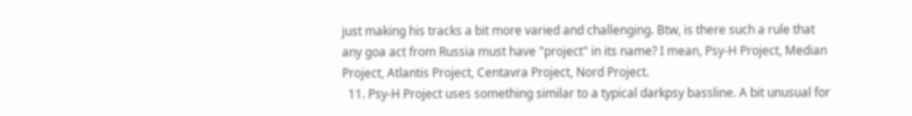just making his tracks a bit more varied and challenging. Btw, is there such a rule that any goa act from Russia must have "project" in its name? I mean, Psy-H Project, Median Project, Atlantis Project, Centavra Project, Nord Project.
  11. Psy-H Project uses something similar to a typical darkpsy bassline. A bit unusual for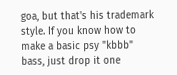goa, but that's his trademark style. If you know how to make a basic psy "kbbb" bass, just drop it one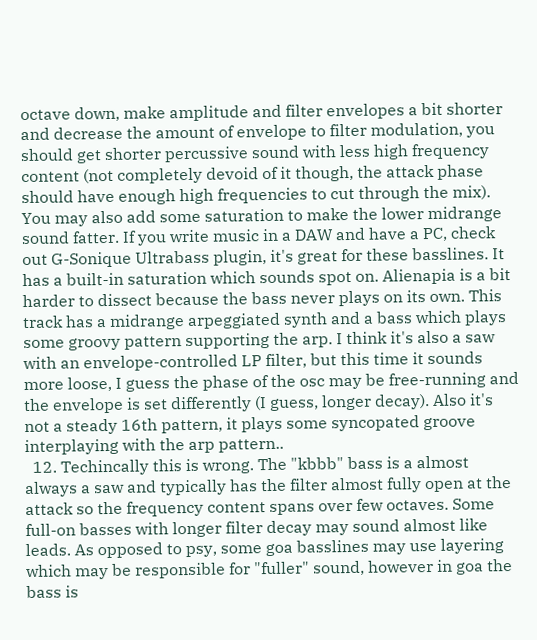octave down, make amplitude and filter envelopes a bit shorter and decrease the amount of envelope to filter modulation, you should get shorter percussive sound with less high frequency content (not completely devoid of it though, the attack phase should have enough high frequencies to cut through the mix). You may also add some saturation to make the lower midrange sound fatter. If you write music in a DAW and have a PC, check out G-Sonique Ultrabass plugin, it's great for these basslines. It has a built-in saturation which sounds spot on. Alienapia is a bit harder to dissect because the bass never plays on its own. This track has a midrange arpeggiated synth and a bass which plays some groovy pattern supporting the arp. I think it's also a saw with an envelope-controlled LP filter, but this time it sounds more loose, I guess the phase of the osc may be free-running and the envelope is set differently (I guess, longer decay). Also it's not a steady 16th pattern, it plays some syncopated groove interplaying with the arp pattern..
  12. Techincally this is wrong. The "kbbb" bass is a almost always a saw and typically has the filter almost fully open at the attack so the frequency content spans over few octaves. Some full-on basses with longer filter decay may sound almost like leads. As opposed to psy, some goa basslines may use layering which may be responsible for "fuller" sound, however in goa the bass is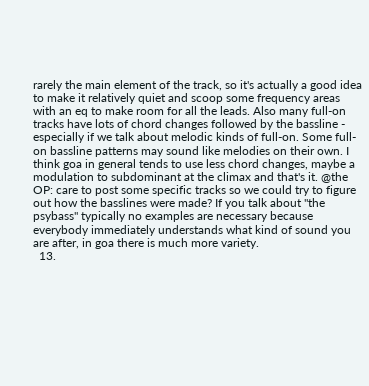rarely the main element of the track, so it's actually a good idea to make it relatively quiet and scoop some frequency areas with an eq to make room for all the leads. Also many full-on tracks have lots of chord changes followed by the bassline - especially if we talk about melodic kinds of full-on. Some full-on bassline patterns may sound like melodies on their own. I think goa in general tends to use less chord changes, maybe a modulation to subdominant at the climax and that's it. @the OP: care to post some specific tracks so we could try to figure out how the basslines were made? If you talk about "the psybass" typically no examples are necessary because everybody immediately understands what kind of sound you are after, in goa there is much more variety.
  13.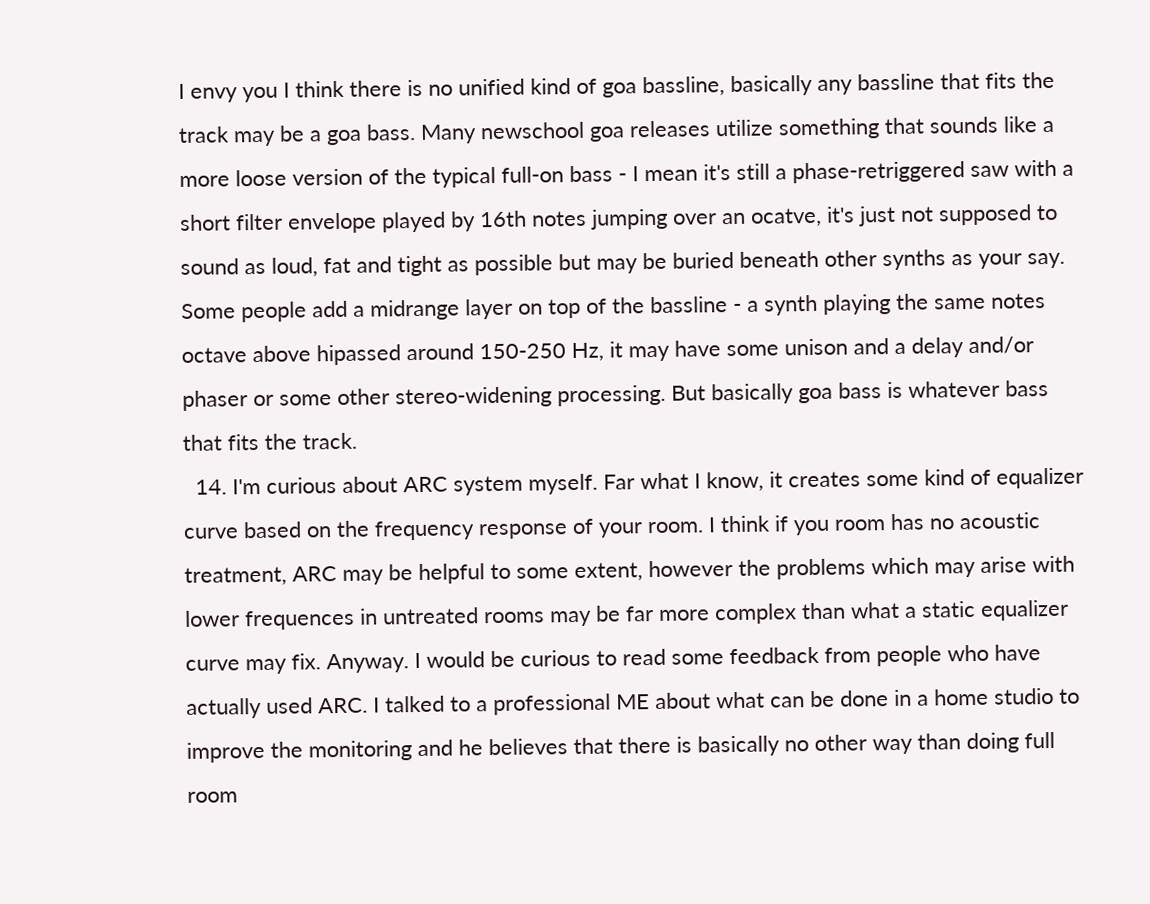I envy you I think there is no unified kind of goa bassline, basically any bassline that fits the track may be a goa bass. Many newschool goa releases utilize something that sounds like a more loose version of the typical full-on bass - I mean it's still a phase-retriggered saw with a short filter envelope played by 16th notes jumping over an ocatve, it's just not supposed to sound as loud, fat and tight as possible but may be buried beneath other synths as your say. Some people add a midrange layer on top of the bassline - a synth playing the same notes octave above hipassed around 150-250 Hz, it may have some unison and a delay and/or phaser or some other stereo-widening processing. But basically goa bass is whatever bass that fits the track.
  14. I'm curious about ARC system myself. Far what I know, it creates some kind of equalizer curve based on the frequency response of your room. I think if you room has no acoustic treatment, ARC may be helpful to some extent, however the problems which may arise with lower frequences in untreated rooms may be far more complex than what a static equalizer curve may fix. Anyway. I would be curious to read some feedback from people who have actually used ARC. I talked to a professional ME about what can be done in a home studio to improve the monitoring and he believes that there is basically no other way than doing full room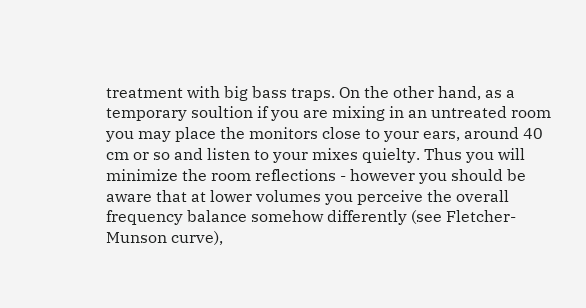treatment with big bass traps. On the other hand, as a temporary soultion if you are mixing in an untreated room you may place the monitors close to your ears, around 40 cm or so and listen to your mixes quielty. Thus you will minimize the room reflections - however you should be aware that at lower volumes you perceive the overall frequency balance somehow differently (see Fletcher-Munson curve),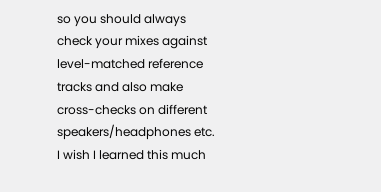so you should always check your mixes against level-matched reference tracks and also make cross-checks on different speakers/headphones etc. I wish I learned this much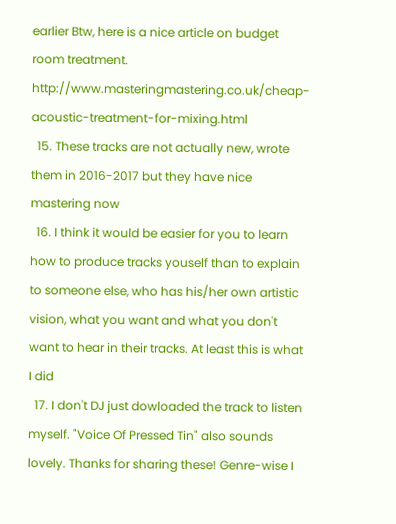earlier Btw, here is a nice article on budget room treatment. http://www.masteringmastering.co.uk/cheap-acoustic-treatment-for-mixing.html
  15. These tracks are not actually new, wrote them in 2016-2017 but they have nice mastering now
  16. I think it would be easier for you to learn how to produce tracks youself than to explain to someone else, who has his/her own artistic vision, what you want and what you don't want to hear in their tracks. At least this is what I did
  17. I don't DJ just dowloaded the track to listen myself. "Voice Of Pressed Tin" also sounds lovely. Thanks for sharing these! Genre-wise I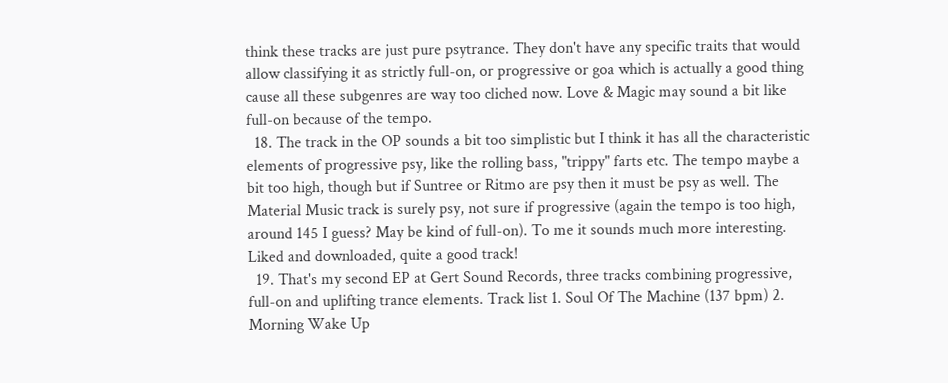think these tracks are just pure psytrance. They don't have any specific traits that would allow classifying it as strictly full-on, or progressive or goa which is actually a good thing cause all these subgenres are way too cliched now. Love & Magic may sound a bit like full-on because of the tempo.
  18. The track in the OP sounds a bit too simplistic but I think it has all the characteristic elements of progressive psy, like the rolling bass, "trippy" farts etc. The tempo maybe a bit too high, though but if Suntree or Ritmo are psy then it must be psy as well. The Material Music track is surely psy, not sure if progressive (again the tempo is too high, around 145 I guess? May be kind of full-on). To me it sounds much more interesting. Liked and downloaded, quite a good track!
  19. That's my second EP at Gert Sound Records, three tracks combining progressive, full-on and uplifting trance elements. Track list 1. Soul Of The Machine (137 bpm) 2. Morning Wake Up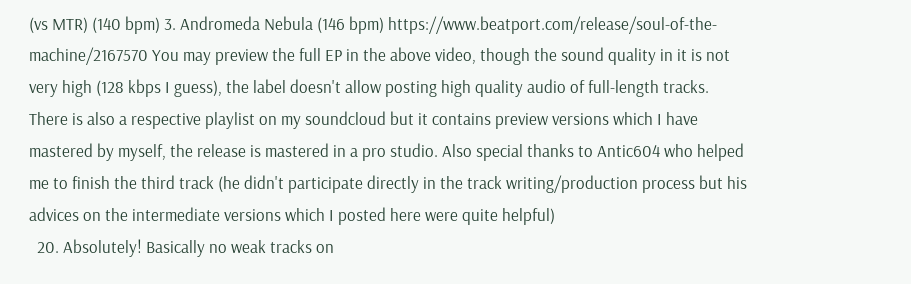(vs MTR) (140 bpm) 3. Andromeda Nebula (146 bpm) https://www.beatport.com/release/soul-of-the-machine/2167570 You may preview the full EP in the above video, though the sound quality in it is not very high (128 kbps I guess), the label doesn't allow posting high quality audio of full-length tracks. There is also a respective playlist on my soundcloud but it contains preview versions which I have mastered by myself, the release is mastered in a pro studio. Also special thanks to Antic604 who helped me to finish the third track (he didn't participate directly in the track writing/production process but his advices on the intermediate versions which I posted here were quite helpful)
  20. Absolutely! Basically no weak tracks on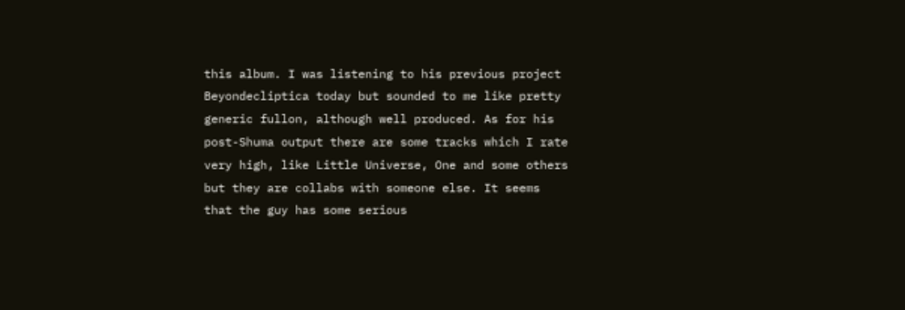this album. I was listening to his previous project Beyondecliptica today but sounded to me like pretty generic fullon, although well produced. As for his post-Shuma output there are some tracks which I rate very high, like Little Universe, One and some others but they are collabs with someone else. It seems that the guy has some serious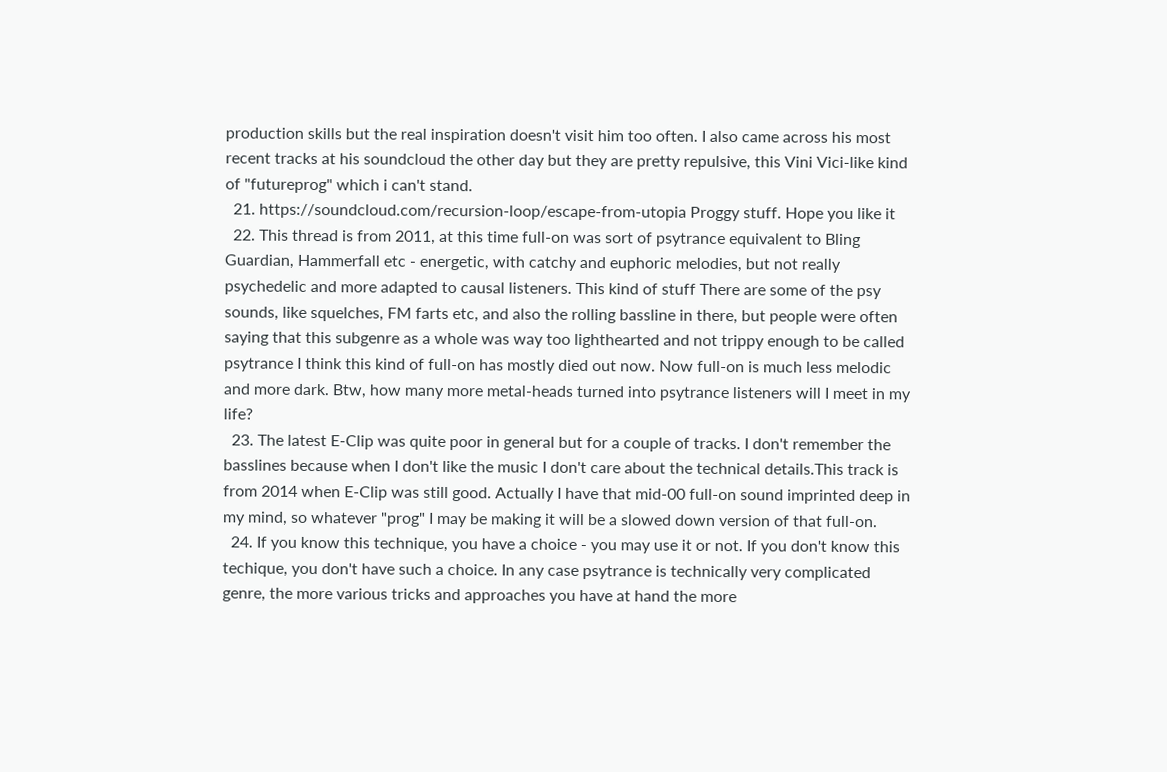production skills but the real inspiration doesn't visit him too often. I also came across his most recent tracks at his soundcloud the other day but they are pretty repulsive, this Vini Vici-like kind of "futureprog" which i can't stand.
  21. https://soundcloud.com/recursion-loop/escape-from-utopia Proggy stuff. Hope you like it
  22. This thread is from 2011, at this time full-on was sort of psytrance equivalent to Bling Guardian, Hammerfall etc - energetic, with catchy and euphoric melodies, but not really psychedelic and more adapted to causal listeners. This kind of stuff There are some of the psy sounds, like squelches, FM farts etc, and also the rolling bassline in there, but people were often saying that this subgenre as a whole was way too lighthearted and not trippy enough to be called psytrance I think this kind of full-on has mostly died out now. Now full-on is much less melodic and more dark. Btw, how many more metal-heads turned into psytrance listeners will I meet in my life?
  23. The latest E-Clip was quite poor in general but for a couple of tracks. I don't remember the basslines because when I don't like the music I don't care about the technical details.This track is from 2014 when E-Clip was still good. Actually I have that mid-00 full-on sound imprinted deep in my mind, so whatever "prog" I may be making it will be a slowed down version of that full-on.
  24. If you know this technique, you have a choice - you may use it or not. If you don't know this techique, you don't have such a choice. In any case psytrance is technically very complicated genre, the more various tricks and approaches you have at hand the more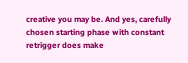creative you may be. And yes, carefully chosen starting phase with constant retrigger does make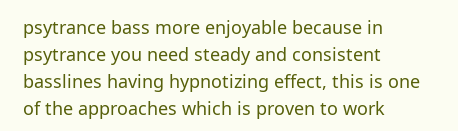psytrance bass more enjoyable because in psytrance you need steady and consistent basslines having hypnotizing effect, this is one of the approaches which is proven to work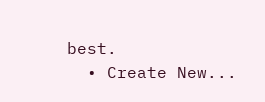best.
  • Create New...